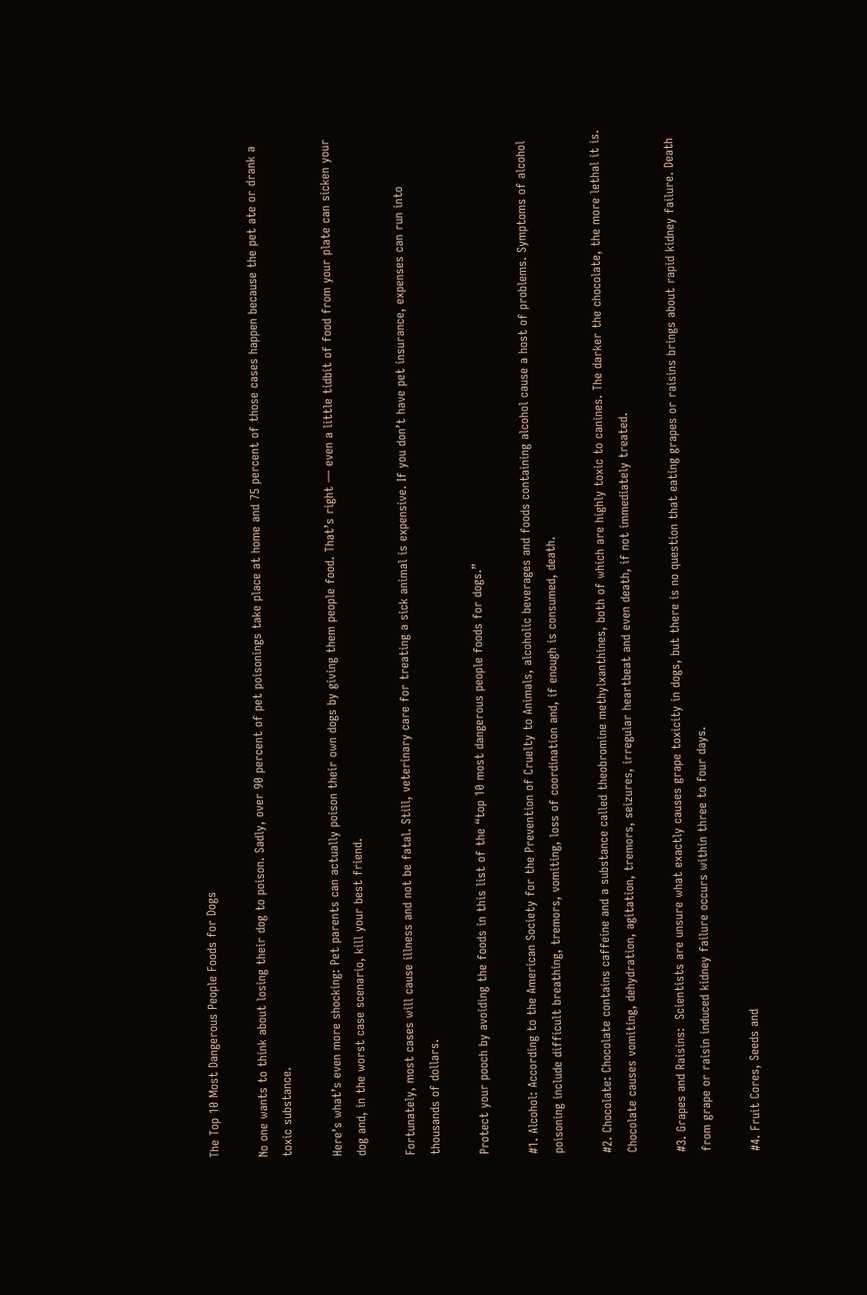The Top 10 Most Dangerous People Foods for Dogs

No one wants to think about losing their dog to poison. Sadly, over 90 percent of pet poisonings take place at home and 75 percent of those cases happen because the pet ate or drank a toxic substance.

Here’s what’s even more shocking: Pet parents can actually poison their own dogs by giving them people food. That’s right — even a little tidbit of food from your plate can sicken your dog and, in the worst case scenario, kill your best friend.

Fortunately, most cases will cause illness and not be fatal. Still, veterinary care for treating a sick animal is expensive. If you don’t have pet insurance, expenses can run into thousands of dollars.

Protect your pooch by avoiding the foods in this list of the “top 10 most dangerous people foods for dogs.”

#1. Alcohol: According to the American Society for the Prevention of Cruelty to Animals, alcoholic beverages and foods containing alcohol cause a host of problems. Symptoms of alcohol poisoning include difficult breathing, tremors, vomiting, loss of coordination and, if enough is consumed, death.

#2. Chocolate: Chocolate contains caffeine and a substance called theobromine methylxanthines, both of which are highly toxic to canines. The darker the chocolate, the more lethal it is. Chocolate causes vomiting, dehydration, agitation, tremors, seizures, irregular heartbeat and even death, if not immediately treated.

#3. Grapes and Raisins:  Scientists are unsure what exactly causes grape toxicity in dogs, but there is no question that eating grapes or raisins brings about rapid kidney failure. Death from grape or raisin induced kidney failure occurs within three to four days.

#4. Fruit Cores, Seeds and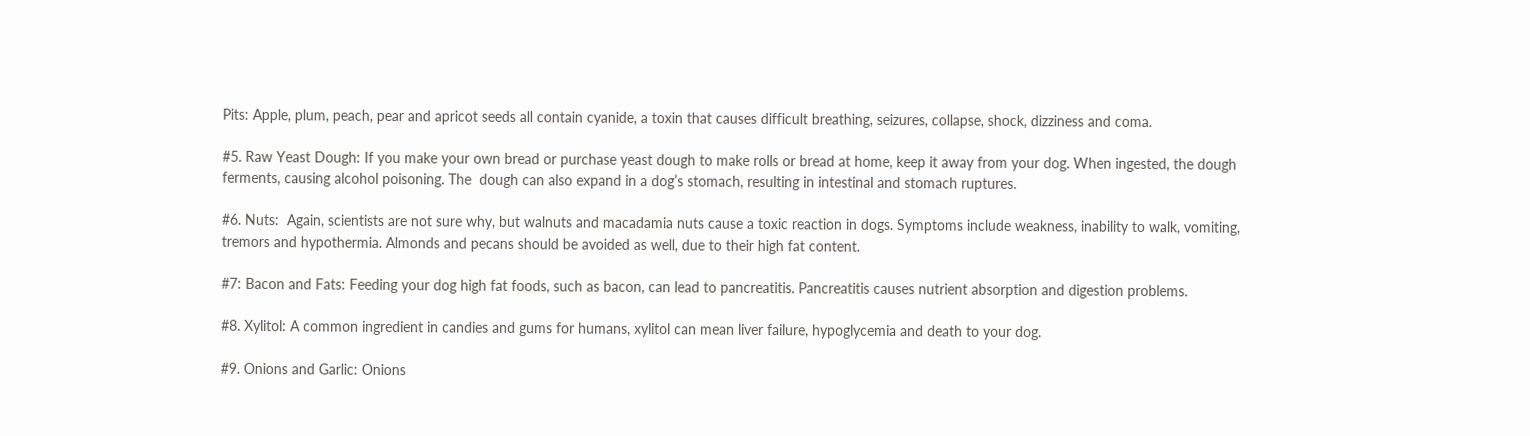Pits: Apple, plum, peach, pear and apricot seeds all contain cyanide, a toxin that causes difficult breathing, seizures, collapse, shock, dizziness and coma.

#5. Raw Yeast Dough: If you make your own bread or purchase yeast dough to make rolls or bread at home, keep it away from your dog. When ingested, the dough ferments, causing alcohol poisoning. The  dough can also expand in a dog’s stomach, resulting in intestinal and stomach ruptures.

#6. Nuts:  Again, scientists are not sure why, but walnuts and macadamia nuts cause a toxic reaction in dogs. Symptoms include weakness, inability to walk, vomiting, tremors and hypothermia. Almonds and pecans should be avoided as well, due to their high fat content.

#7: Bacon and Fats: Feeding your dog high fat foods, such as bacon, can lead to pancreatitis. Pancreatitis causes nutrient absorption and digestion problems.

#8. Xylitol: A common ingredient in candies and gums for humans, xylitol can mean liver failure, hypoglycemia and death to your dog.

#9. Onions and Garlic: Onions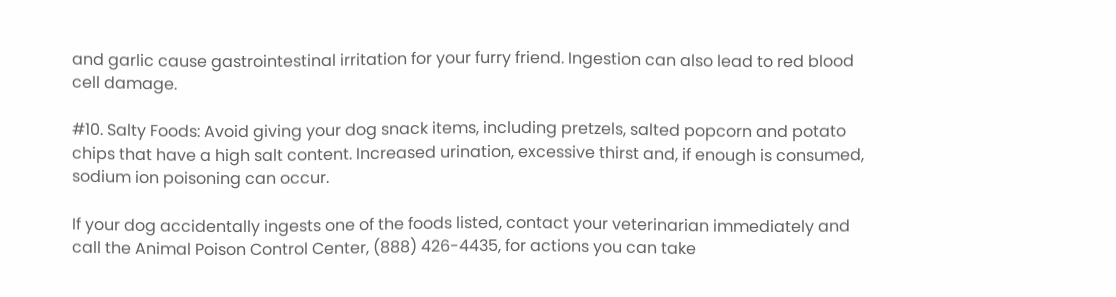and garlic cause gastrointestinal irritation for your furry friend. Ingestion can also lead to red blood cell damage.

#10. Salty Foods: Avoid giving your dog snack items, including pretzels, salted popcorn and potato chips that have a high salt content. Increased urination, excessive thirst and, if enough is consumed, sodium ion poisoning can occur.

If your dog accidentally ingests one of the foods listed, contact your veterinarian immediately and call the Animal Poison Control Center, (888) 426-4435, for actions you can take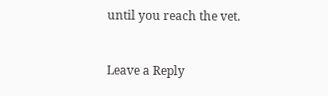until you reach the vet.


Leave a Reply